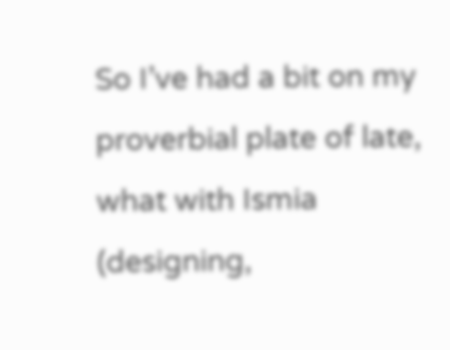So I’ve had a bit on my proverbial plate of late, what with Ismia (designing,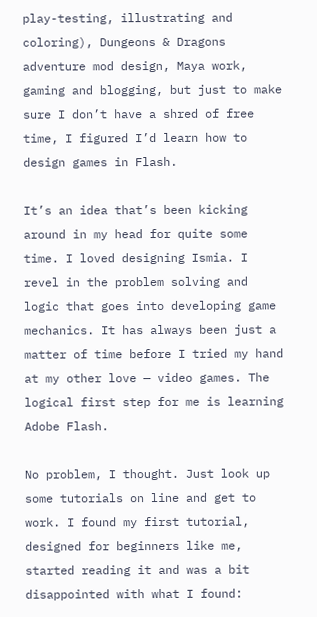play-testing, illustrating and coloring), Dungeons & Dragons adventure mod design, Maya work, gaming and blogging, but just to make sure I don’t have a shred of free time, I figured I’d learn how to design games in Flash.

It’s an idea that’s been kicking around in my head for quite some time. I loved designing Ismia. I revel in the problem solving and logic that goes into developing game mechanics. It has always been just a matter of time before I tried my hand at my other love — video games. The logical first step for me is learning Adobe Flash.

No problem, I thought. Just look up some tutorials on line and get to work. I found my first tutorial, designed for beginners like me, started reading it and was a bit disappointed with what I found: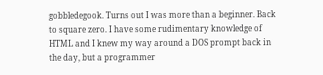gobbledegook. Turns out I was more than a beginner. Back to square zero. I have some rudimentary knowledge of HTML and I knew my way around a DOS prompt back in the day, but a programmer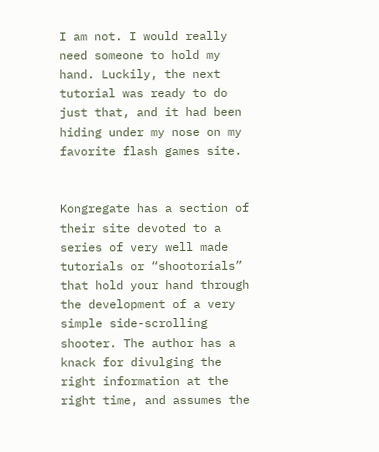I am not. I would really need someone to hold my hand. Luckily, the next tutorial was ready to do just that, and it had been hiding under my nose on my favorite flash games site.


Kongregate has a section of their site devoted to a series of very well made tutorials or “shootorials” that hold your hand through the development of a very simple side-scrolling shooter. The author has a knack for divulging the right information at the right time, and assumes the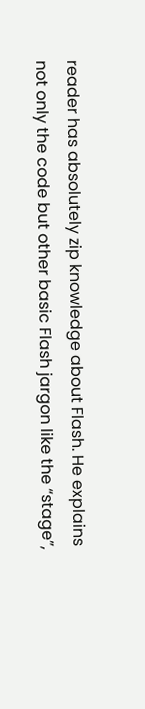reader has absolutely zip knowledge about Flash. He explains not only the code but other basic Flash jargon like the “stage”,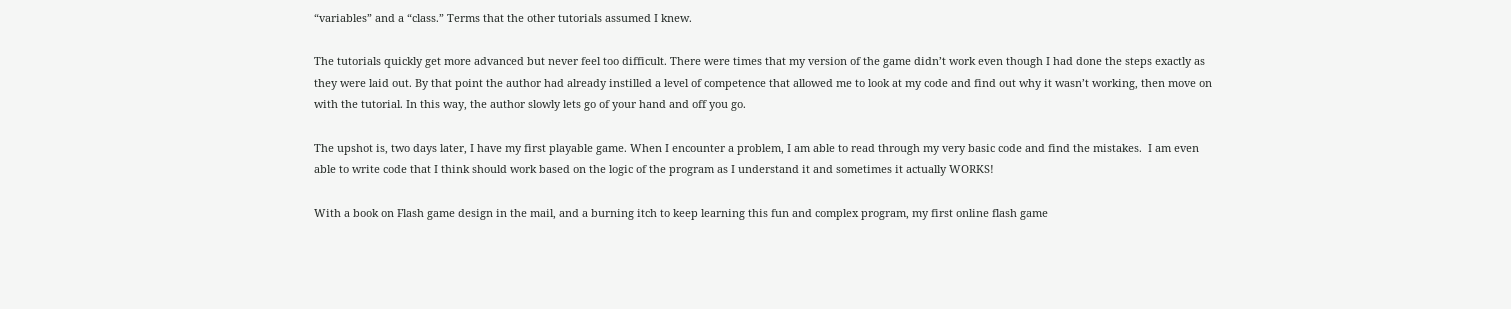“variables” and a “class.” Terms that the other tutorials assumed I knew.

The tutorials quickly get more advanced but never feel too difficult. There were times that my version of the game didn’t work even though I had done the steps exactly as they were laid out. By that point the author had already instilled a level of competence that allowed me to look at my code and find out why it wasn’t working, then move on with the tutorial. In this way, the author slowly lets go of your hand and off you go.

The upshot is, two days later, I have my first playable game. When I encounter a problem, I am able to read through my very basic code and find the mistakes.  I am even able to write code that I think should work based on the logic of the program as I understand it and sometimes it actually WORKS!

With a book on Flash game design in the mail, and a burning itch to keep learning this fun and complex program, my first online flash game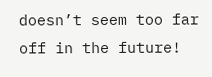doesn’t seem too far off in the future!